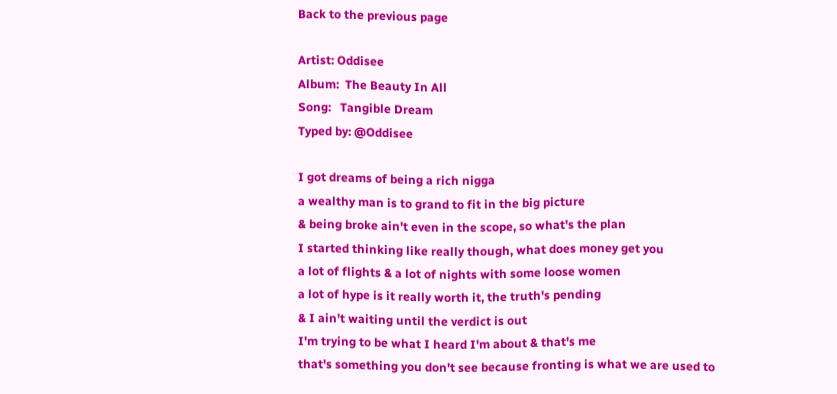Back to the previous page

Artist: Oddisee
Album:  The Beauty In All
Song:   Tangible Dream
Typed by: @Oddisee

I got dreams of being a rich nigga
a wealthy man is to grand to fit in the big picture
& being broke ain't even in the scope, so what's the plan
I started thinking like really though, what does money get you
a lot of flights & a lot of nights with some loose women
a lot of hype is it really worth it, the truth's pending
& I ain't waiting until the verdict is out
I'm trying to be what I heard I'm about & that's me
that's something you don't see because fronting is what we are used to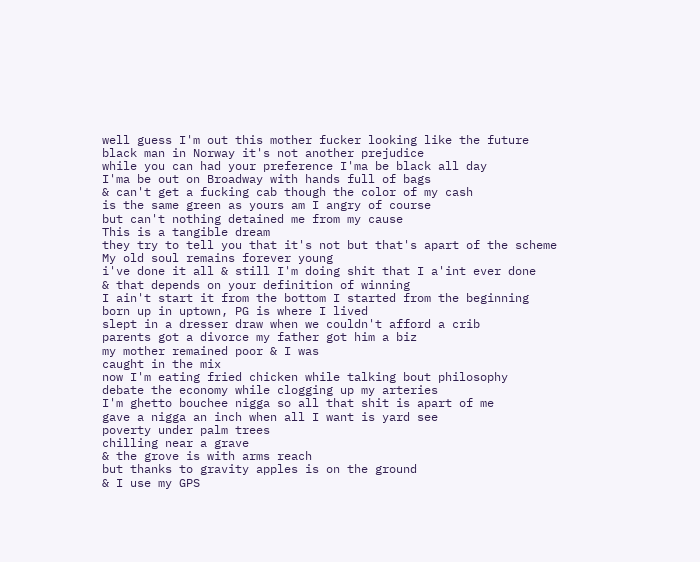well guess I'm out this mother fucker looking like the future
black man in Norway it's not another prejudice
while you can had your preference I'ma be black all day
I'ma be out on Broadway with hands full of bags
& can't get a fucking cab though the color of my cash
is the same green as yours am I angry of course
but can't nothing detained me from my cause
This is a tangible dream
they try to tell you that it's not but that's apart of the scheme
My old soul remains forever young
i've done it all & still I'm doing shit that I a'int ever done
& that depends on your definition of winning
I ain't start it from the bottom I started from the beginning
born up in uptown, PG is where I lived
slept in a dresser draw when we couldn't afford a crib
parents got a divorce my father got him a biz
my mother remained poor & I was
caught in the mix
now I'm eating fried chicken while talking bout philosophy
debate the economy while clogging up my arteries
I'm ghetto bouchee nigga so all that shit is apart of me
gave a nigga an inch when all I want is yard see
poverty under palm trees
chilling near a grave
& the grove is with arms reach
but thanks to gravity apples is on the ground
& I use my GPS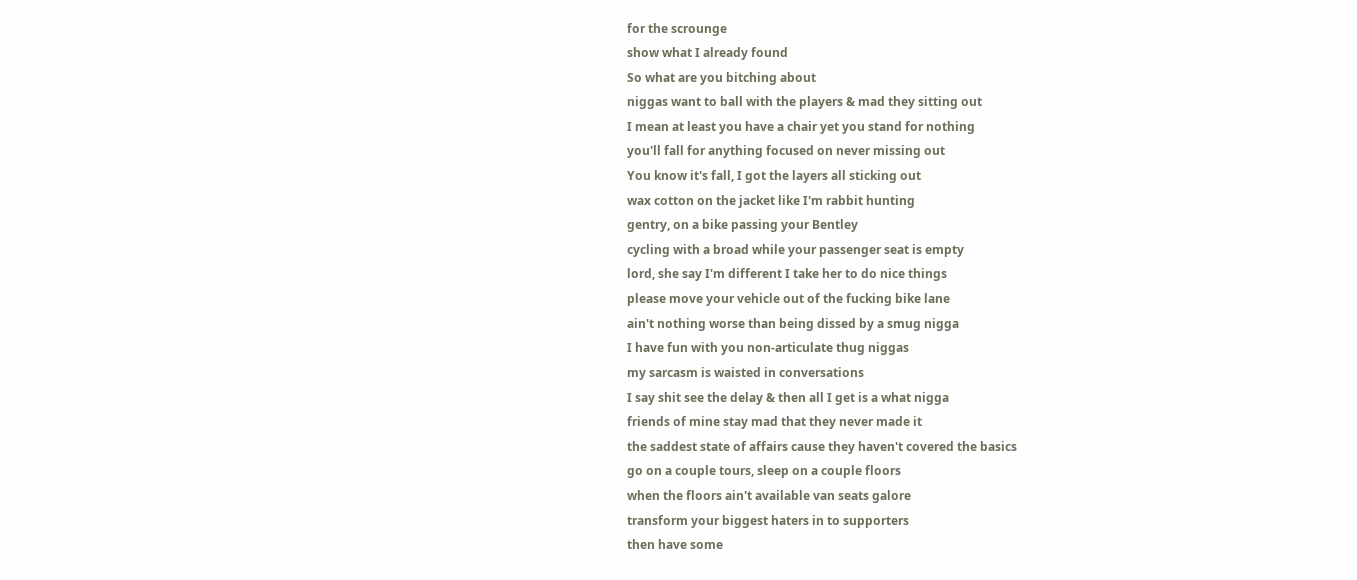for the scrounge
show what I already found
So what are you bitching about
niggas want to ball with the players & mad they sitting out
I mean at least you have a chair yet you stand for nothing
you'll fall for anything focused on never missing out
You know it's fall, I got the layers all sticking out
wax cotton on the jacket like I'm rabbit hunting
gentry, on a bike passing your Bentley
cycling with a broad while your passenger seat is empty
lord, she say I'm different I take her to do nice things
please move your vehicle out of the fucking bike lane
ain't nothing worse than being dissed by a smug nigga
I have fun with you non-articulate thug niggas
my sarcasm is waisted in conversations
I say shit see the delay & then all I get is a what nigga
friends of mine stay mad that they never made it
the saddest state of affairs cause they haven't covered the basics
go on a couple tours, sleep on a couple floors
when the floors ain't available van seats galore
transform your biggest haters in to supporters
then have some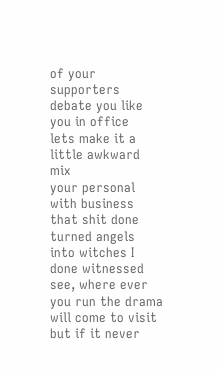of your supporters debate you like you in office
lets make it a little awkward mix
your personal with business
that shit done turned angels into witches I done witnessed
see, where ever you run the drama will come to visit
but if it never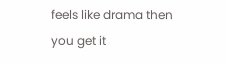feels like drama then you get it